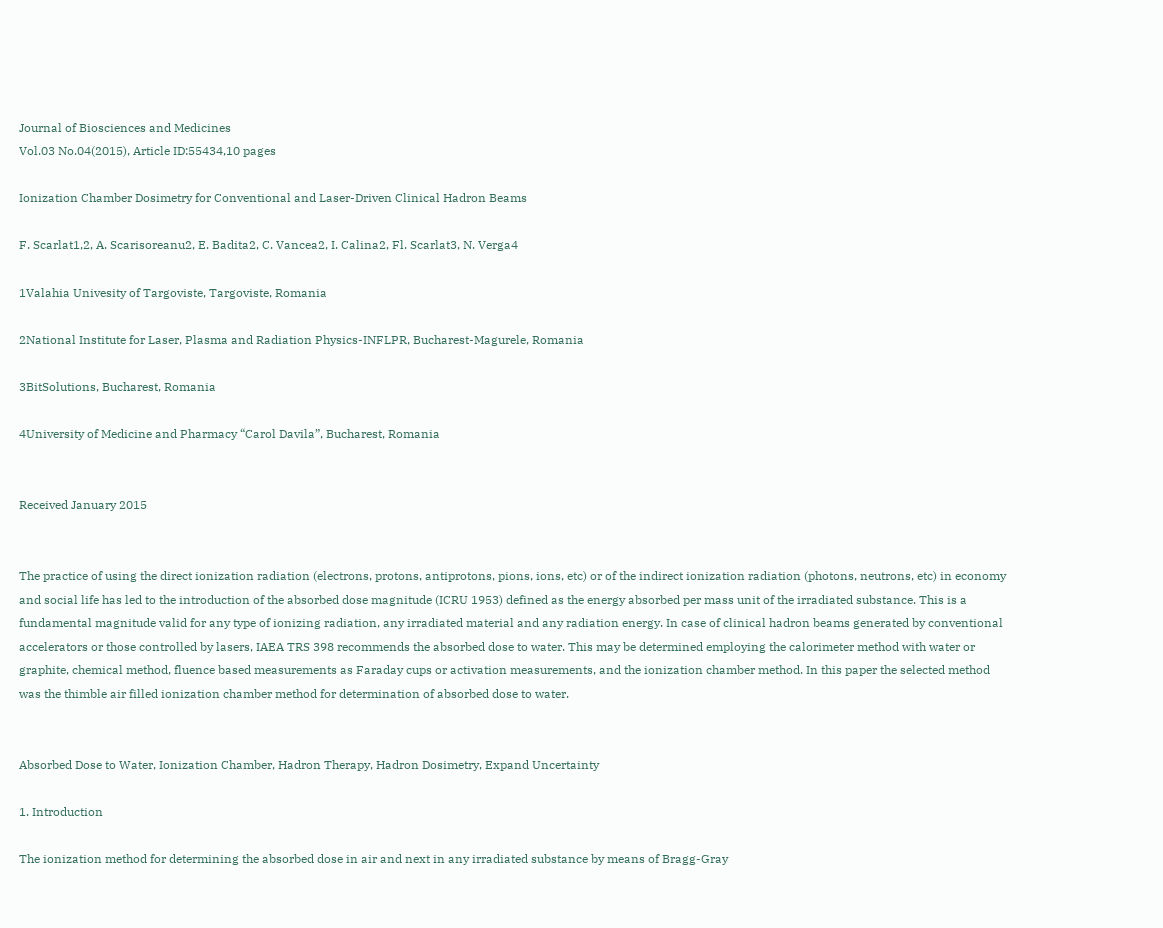Journal of Biosciences and Medicines
Vol.03 No.04(2015), Article ID:55434,10 pages

Ionization Chamber Dosimetry for Conventional and Laser-Driven Clinical Hadron Beams

F. Scarlat1,2, A. Scarisoreanu2, E. Badita2, C. Vancea2, I. Calina2, Fl. Scarlat3, N. Verga4

1Valahia Univesity of Targoviste, Targoviste, Romania

2National Institute for Laser, Plasma and Radiation Physics-INFLPR, Bucharest-Magurele, Romania

3BitSolutions, Bucharest, Romania

4University of Medicine and Pharmacy “Carol Davila”, Bucharest, Romania


Received January 2015


The practice of using the direct ionization radiation (electrons, protons, antiprotons, pions, ions, etc) or of the indirect ionization radiation (photons, neutrons, etc) in economy and social life has led to the introduction of the absorbed dose magnitude (ICRU 1953) defined as the energy absorbed per mass unit of the irradiated substance. This is a fundamental magnitude valid for any type of ionizing radiation, any irradiated material and any radiation energy. In case of clinical hadron beams generated by conventional accelerators or those controlled by lasers, IAEA TRS 398 recommends the absorbed dose to water. This may be determined employing the calorimeter method with water or graphite, chemical method, fluence based measurements as Faraday cups or activation measurements, and the ionization chamber method. In this paper the selected method was the thimble air filled ionization chamber method for determination of absorbed dose to water.


Absorbed Dose to Water, Ionization Chamber, Hadron Therapy, Hadron Dosimetry, Expand Uncertainty

1. Introduction

The ionization method for determining the absorbed dose in air and next in any irradiated substance by means of Bragg-Gray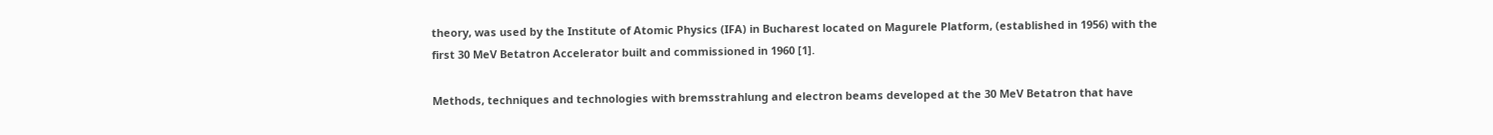theory, was used by the Institute of Atomic Physics (IFA) in Bucharest located on Magurele Platform, (established in 1956) with the first 30 MeV Betatron Accelerator built and commissioned in 1960 [1].

Methods, techniques and technologies with bremsstrahlung and electron beams developed at the 30 MeV Betatron that have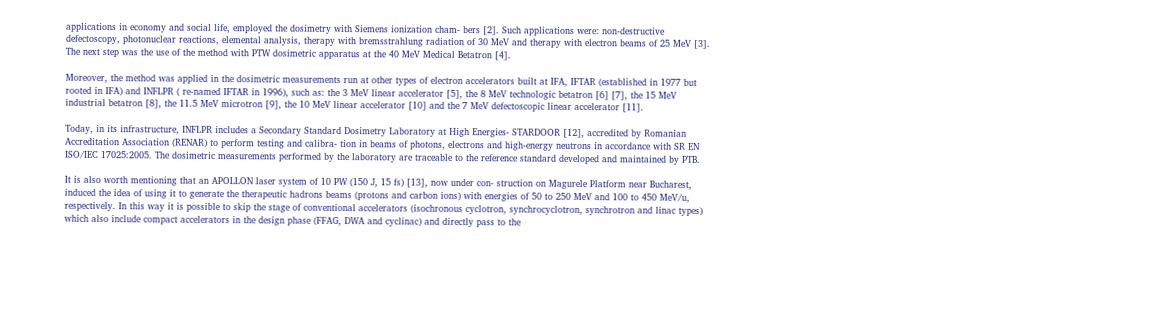applications in economy and social life, employed the dosimetry with Siemens ionization cham- bers [2]. Such applications were: non-destructive defectoscopy, photonuclear reactions, elemental analysis, therapy with bremsstrahlung radiation of 30 MeV and therapy with electron beams of 25 MeV [3]. The next step was the use of the method with PTW dosimetric apparatus at the 40 MeV Medical Betatron [4].

Moreover, the method was applied in the dosimetric measurements run at other types of electron accelerators built at IFA, IFTAR (established in 1977 but rooted in IFA) and INFLPR ( re-named IFTAR in 1996), such as: the 3 MeV linear accelerator [5], the 8 MeV technologic betatron [6] [7], the 15 MeV industrial betatron [8], the 11.5 MeV microtron [9], the 10 MeV linear accelerator [10] and the 7 MeV defectoscopic linear accelerator [11].

Today, in its infrastructure, INFLPR includes a Secondary Standard Dosimetry Laboratory at High Energies- STARDOOR [12], accredited by Romanian Accreditation Association (RENAR) to perform testing and calibra- tion in beams of photons, electrons and high-energy neutrons in accordance with SR EN ISO/IEC 17025:2005. The dosimetric measurements performed by the laboratory are traceable to the reference standard developed and maintained by PTB.

It is also worth mentioning that an APOLLON laser system of 10 PW (150 J, 15 fs) [13], now under con- struction on Magurele Platform near Bucharest, induced the idea of using it to generate the therapeutic hadrons beams (protons and carbon ions) with energies of 50 to 250 MeV and 100 to 450 MeV/u, respectively. In this way it is possible to skip the stage of conventional accelerators (isochronous cyclotron, synchrocyclotron, synchrotron and linac types) which also include compact accelerators in the design phase (FFAG, DWA and cyclinac) and directly pass to the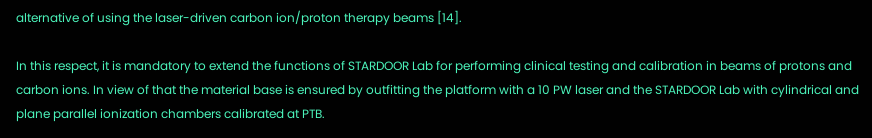alternative of using the laser-driven carbon ion/proton therapy beams [14].

In this respect, it is mandatory to extend the functions of STARDOOR Lab for performing clinical testing and calibration in beams of protons and carbon ions. In view of that the material base is ensured by outfitting the platform with a 10 PW laser and the STARDOOR Lab with cylindrical and plane parallel ionization chambers calibrated at PTB.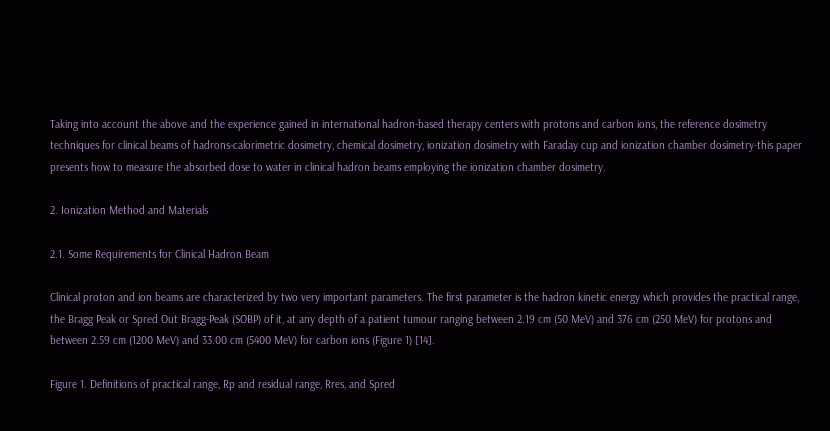Taking into account the above and the experience gained in international hadron-based therapy centers with protons and carbon ions, the reference dosimetry techniques for clinical beams of hadrons-calorimetric dosimetry, chemical dosimetry, ionization dosimetry with Faraday cup and ionization chamber dosimetry-this paper presents how to measure the absorbed dose to water in clinical hadron beams employing the ionization chamber dosimetry.

2. Ionization Method and Materials

2.1. Some Requirements for Clinical Hadron Beam

Clinical proton and ion beams are characterized by two very important parameters. The first parameter is the hadron kinetic energy which provides the practical range, the Bragg Peak or Spred Out Bragg-Peak (SOBP) of it, at any depth of a patient tumour ranging between 2.19 cm (50 MeV) and 376 cm (250 MeV) for protons and between 2.59 cm (1200 MeV) and 33.00 cm (5400 MeV) for carbon ions (Figure 1) [14].

Figure 1. Definitions of practical range, Rp and residual range, Rres, and Spred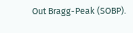Out Bragg-Peak (SOBP).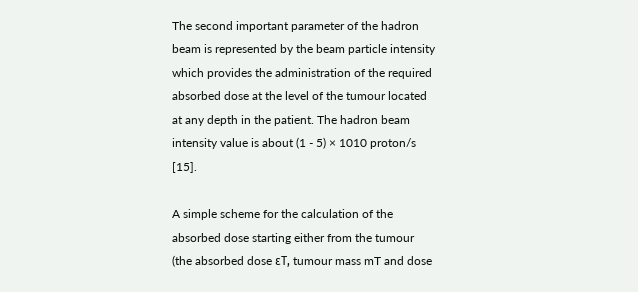The second important parameter of the hadron beam is represented by the beam particle intensity which provides the administration of the required absorbed dose at the level of the tumour located at any depth in the patient. The hadron beam intensity value is about (1 - 5) × 1010 proton/s [15].

A simple scheme for the calculation of the absorbed dose starting either from the tumour (the absorbed dose εT, tumour mass mT and dose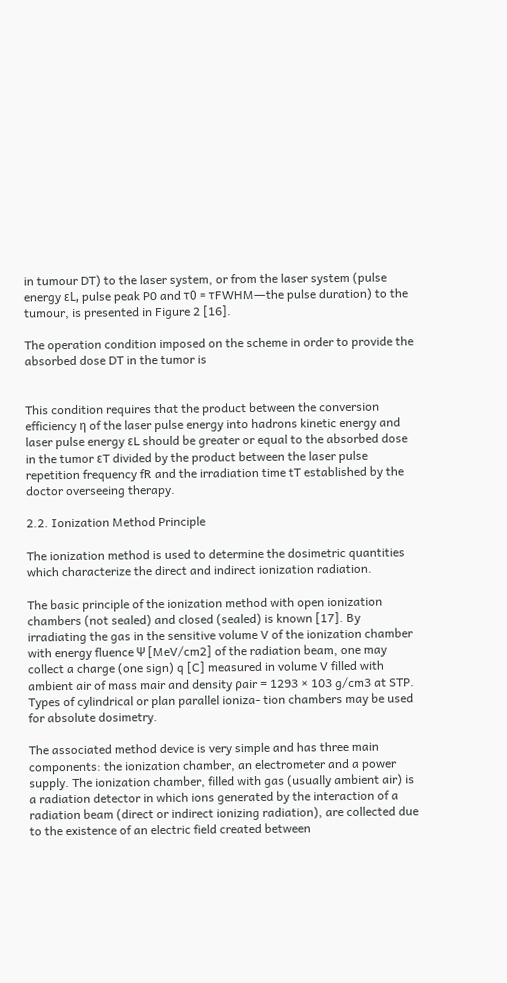in tumour DT) to the laser system, or from the laser system (pulse energy εL, pulse peak P0 and τ0 = τFWHM―the pulse duration) to the tumour, is presented in Figure 2 [16].

The operation condition imposed on the scheme in order to provide the absorbed dose DT in the tumor is


This condition requires that the product between the conversion efficiency η of the laser pulse energy into hadrons kinetic energy and laser pulse energy εL should be greater or equal to the absorbed dose in the tumor εT divided by the product between the laser pulse repetition frequency fR and the irradiation time tT established by the doctor overseeing therapy.

2.2. Ionization Method Principle

The ionization method is used to determine the dosimetric quantities which characterize the direct and indirect ionization radiation.

The basic principle of the ionization method with open ionization chambers (not sealed) and closed (sealed) is known [17]. By irradiating the gas in the sensitive volume V of the ionization chamber with energy fluence Ψ [MeV/cm2] of the radiation beam, one may collect a charge (one sign) q [C] measured in volume V filled with ambient air of mass mair and density ρair = 1293 × 103 g/cm3 at STP. Types of cylindrical or plan parallel ioniza- tion chambers may be used for absolute dosimetry.

The associated method device is very simple and has three main components: the ionization chamber, an electrometer and a power supply. The ionization chamber, filled with gas (usually ambient air) is a radiation detector in which ions generated by the interaction of a radiation beam (direct or indirect ionizing radiation), are collected due to the existence of an electric field created between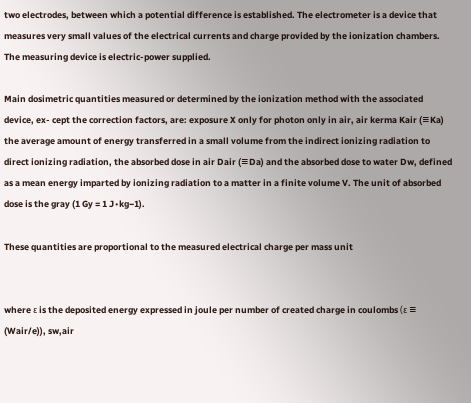two electrodes, between which a potential difference is established. The electrometer is a device that measures very small values of the electrical currents and charge provided by the ionization chambers. The measuring device is electric-power supplied.

Main dosimetric quantities measured or determined by the ionization method with the associated device, ex- cept the correction factors, are: exposure X only for photon only in air, air kerma Kair (≡Ka) the average amount of energy transferred in a small volume from the indirect ionizing radiation to direct ionizing radiation, the absorbed dose in air Dair (≡Da) and the absorbed dose to water Dw, defined as a mean energy imparted by ionizing radiation to a matter in a finite volume V. The unit of absorbed dose is the gray (1 Gy = 1 J∙kg−1).

These quantities are proportional to the measured electrical charge per mass unit


where ε is the deposited energy expressed in joule per number of created charge in coulombs (ε ≡ (Wair/e)), sw,air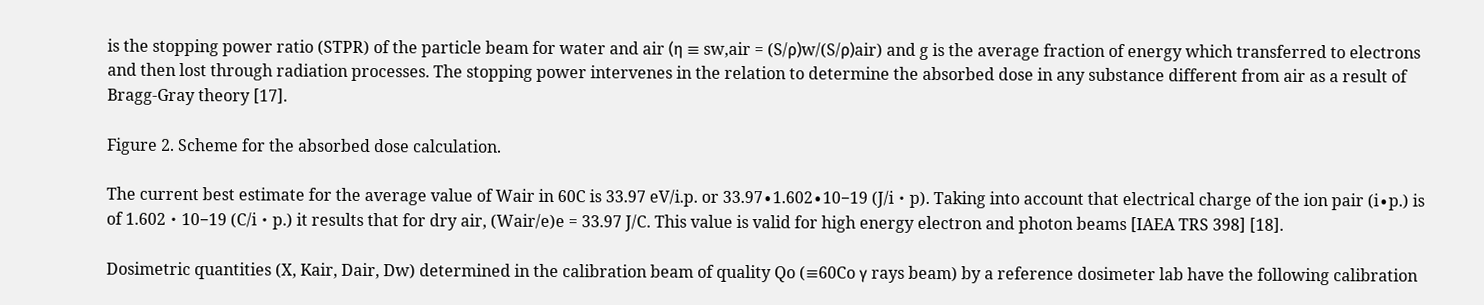is the stopping power ratio (STPR) of the particle beam for water and air (η ≡ sw,air = (S/ρ)w/(S/ρ)air) and g is the average fraction of energy which transferred to electrons and then lost through radiation processes. The stopping power intervenes in the relation to determine the absorbed dose in any substance different from air as a result of Bragg-Gray theory [17].

Figure 2. Scheme for the absorbed dose calculation.

The current best estimate for the average value of Wair in 60C is 33.97 eV/i.p. or 33.97∙1.602∙10−19 (J/i・p). Taking into account that electrical charge of the ion pair (i∙p.) is of 1.602・10−19 (C/i・p.) it results that for dry air, (Wair/e)e = 33.97 J/C. This value is valid for high energy electron and photon beams [IAEA TRS 398] [18].

Dosimetric quantities (X, Kair, Dair, Dw) determined in the calibration beam of quality Qo (≡60Co γ rays beam) by a reference dosimeter lab have the following calibration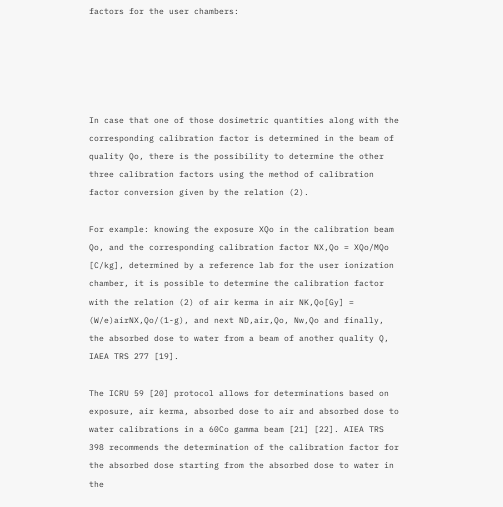factors for the user chambers:





In case that one of those dosimetric quantities along with the corresponding calibration factor is determined in the beam of quality Qo, there is the possibility to determine the other three calibration factors using the method of calibration factor conversion given by the relation (2).

For example: knowing the exposure XQo in the calibration beam Qo, and the corresponding calibration factor NX,Qo = XQo/MQo [C/kg], determined by a reference lab for the user ionization chamber, it is possible to determine the calibration factor with the relation (2) of air kerma in air NK,Qo[Gy] = (W/e)airNX,Qo/(1-g), and next ND,air,Qo, Nw,Qo and finally, the absorbed dose to water from a beam of another quality Q, IAEA TRS 277 [19].

The ICRU 59 [20] protocol allows for determinations based on exposure, air kerma, absorbed dose to air and absorbed dose to water calibrations in a 60Co gamma beam [21] [22]. AIEA TRS 398 recommends the determination of the calibration factor for the absorbed dose starting from the absorbed dose to water in the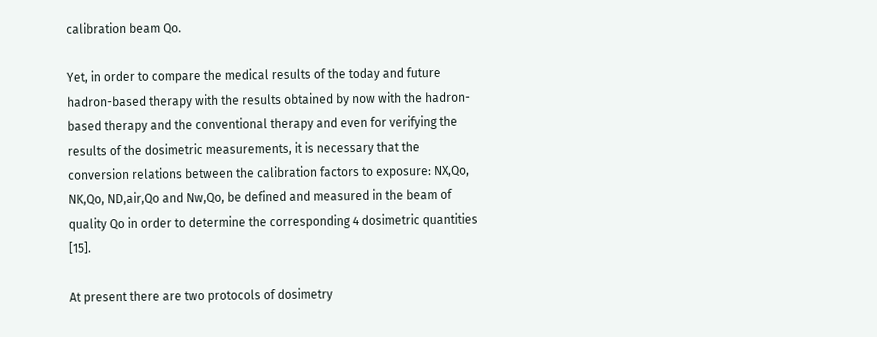calibration beam Qo.

Yet, in order to compare the medical results of the today and future hadron-based therapy with the results obtained by now with the hadron-based therapy and the conventional therapy and even for verifying the results of the dosimetric measurements, it is necessary that the conversion relations between the calibration factors to exposure: NX,Qo, NK,Qo, ND,air,Qo and Nw,Qo, be defined and measured in the beam of quality Qo in order to determine the corresponding 4 dosimetric quantities [15].

At present there are two protocols of dosimetry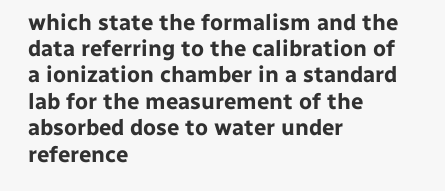which state the formalism and the data referring to the calibration of a ionization chamber in a standard lab for the measurement of the absorbed dose to water under reference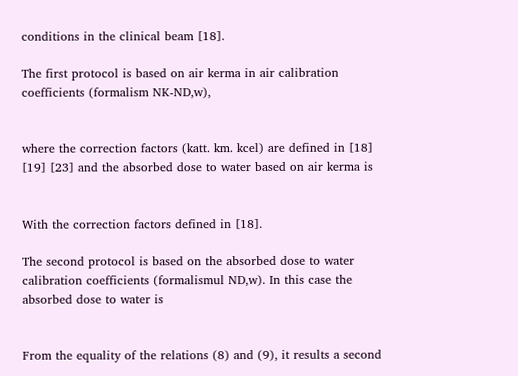conditions in the clinical beam [18].

The first protocol is based on air kerma in air calibration coefficients (formalism NK-ND,w),


where the correction factors (katt. km. kcel) are defined in [18] [19] [23] and the absorbed dose to water based on air kerma is


With the correction factors defined in [18].

The second protocol is based on the absorbed dose to water calibration coefficients (formalismul ND,w). In this case the absorbed dose to water is


From the equality of the relations (8) and (9), it results a second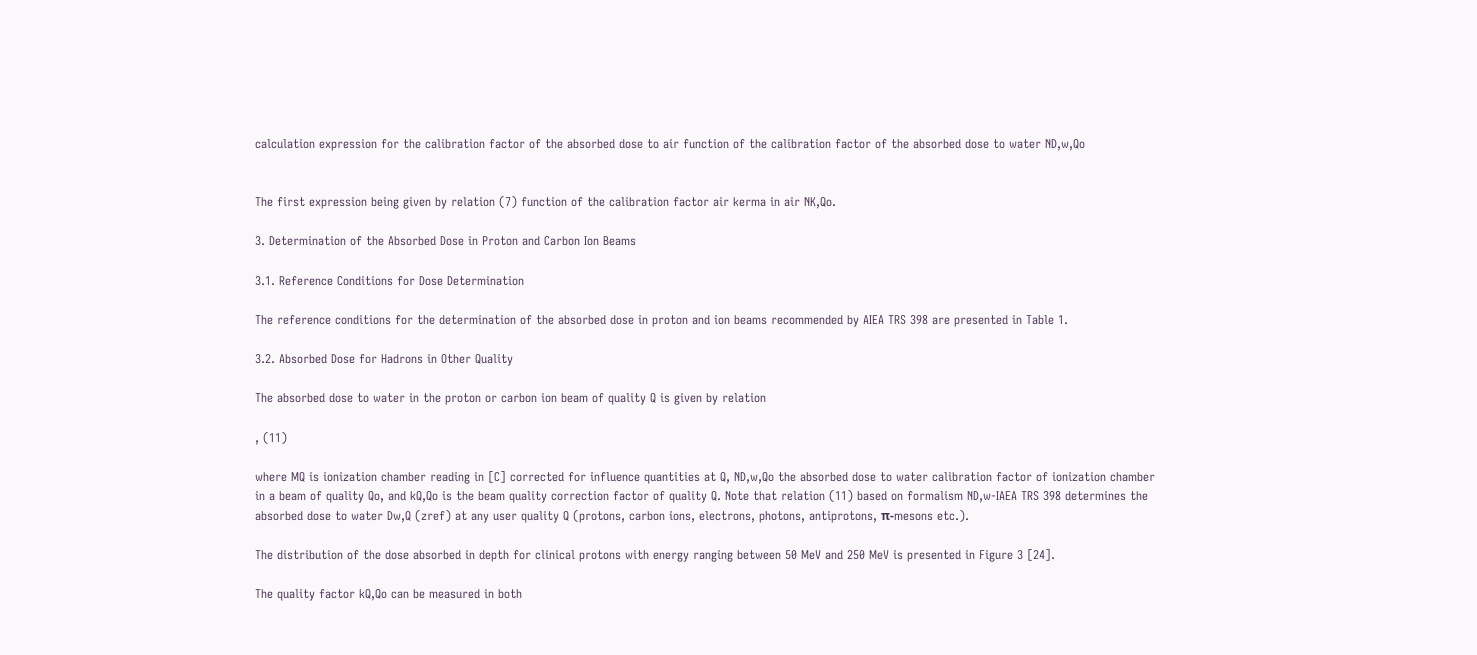calculation expression for the calibration factor of the absorbed dose to air function of the calibration factor of the absorbed dose to water ND,w,Qo


The first expression being given by relation (7) function of the calibration factor air kerma in air NK,Qo.

3. Determination of the Absorbed Dose in Proton and Carbon Ion Beams

3.1. Reference Conditions for Dose Determination

The reference conditions for the determination of the absorbed dose in proton and ion beams recommended by AIEA TRS 398 are presented in Table 1.

3.2. Absorbed Dose for Hadrons in Other Quality

The absorbed dose to water in the proton or carbon ion beam of quality Q is given by relation

, (11)

where MQ is ionization chamber reading in [C] corrected for influence quantities at Q, ND,w,Qo the absorbed dose to water calibration factor of ionization chamber in a beam of quality Qo, and kQ,Qo is the beam quality correction factor of quality Q. Note that relation (11) based on formalism ND,w-IAEA TRS 398 determines the absorbed dose to water Dw,Q (zref) at any user quality Q (protons, carbon ions, electrons, photons, antiprotons, π-mesons etc.).

The distribution of the dose absorbed in depth for clinical protons with energy ranging between 50 MeV and 250 MeV is presented in Figure 3 [24].

The quality factor kQ,Qo can be measured in both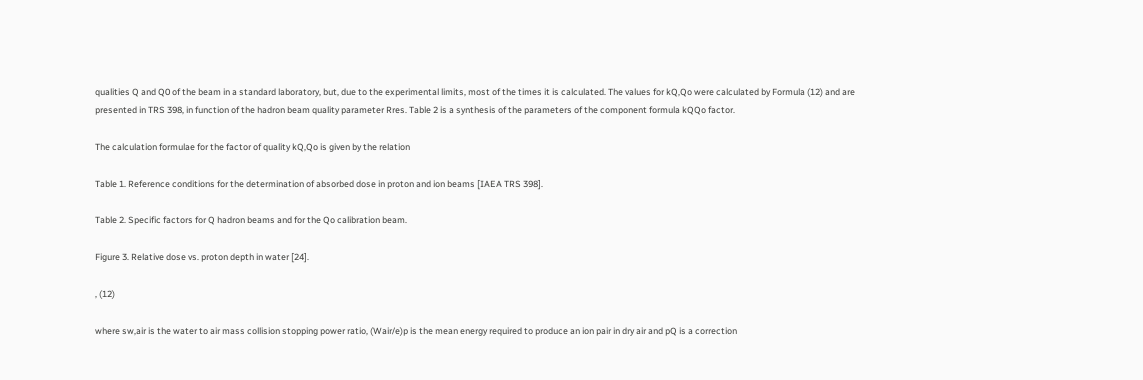qualities Q and Q0 of the beam in a standard laboratory, but, due to the experimental limits, most of the times it is calculated. The values for kQ,Qo were calculated by Formula (12) and are presented in TRS 398, in function of the hadron beam quality parameter Rres. Table 2 is a synthesis of the parameters of the component formula kQQo factor.

The calculation formulae for the factor of quality kQ,Qo is given by the relation

Table 1. Reference conditions for the determination of absorbed dose in proton and ion beams [IAEA TRS 398].

Table 2. Specific factors for Q hadron beams and for the Qo calibration beam.

Figure 3. Relative dose vs. proton depth in water [24].

, (12)

where sw,air is the water to air mass collision stopping power ratio, (Wair/e)p is the mean energy required to produce an ion pair in dry air and pQ is a correction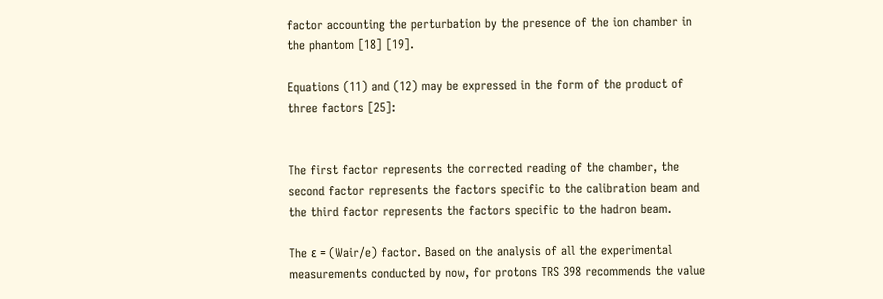factor accounting the perturbation by the presence of the ion chamber in the phantom [18] [19].

Equations (11) and (12) may be expressed in the form of the product of three factors [25]:


The first factor represents the corrected reading of the chamber, the second factor represents the factors specific to the calibration beam and the third factor represents the factors specific to the hadron beam.

The ε = (Wair/e) factor. Based on the analysis of all the experimental measurements conducted by now, for protons TRS 398 recommends the value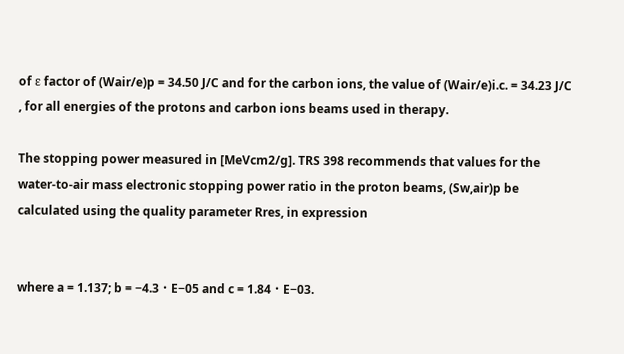of ε factor of (Wair/e)p = 34.50 J/C and for the carbon ions, the value of (Wair/e)i.c. = 34.23 J/C , for all energies of the protons and carbon ions beams used in therapy.

The stopping power measured in [MeVcm2/g]. TRS 398 recommends that values for the water-to-air mass electronic stopping power ratio in the proton beams, (Sw,air)p be calculated using the quality parameter Rres, in expression


where a = 1.137; b = −4.3・E−05 and c = 1.84・E−03.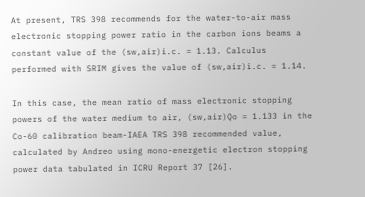At present, TRS 398 recommends for the water-to-air mass electronic stopping power ratio in the carbon ions beams a constant value of the (sw,air)i.c. = 1.13. Calculus performed with SRIM gives the value of (sw,air)i.c. = 1.14.

In this case, the mean ratio of mass electronic stopping powers of the water medium to air, (sw,air)Qo = 1.133 in the Co-60 calibration beam-IAEA TRS 398 recommended value, calculated by Andreo using mono-energetic electron stopping power data tabulated in ICRU Report 37 [26].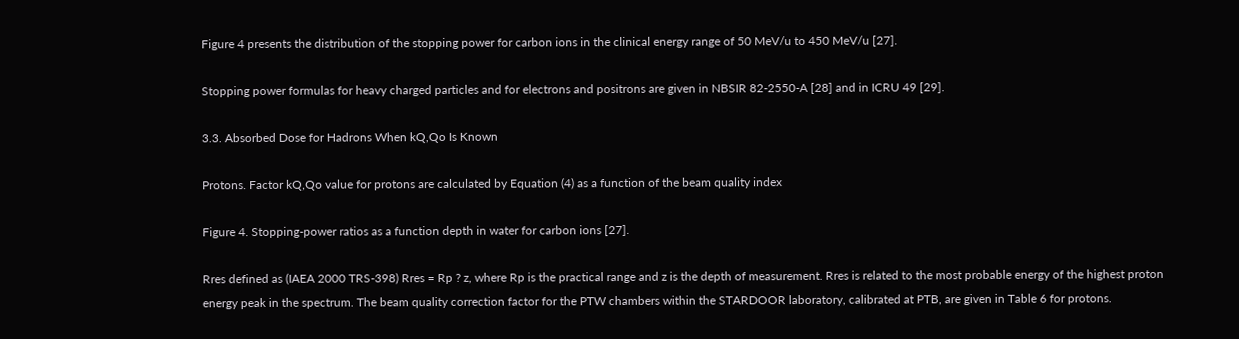Figure 4 presents the distribution of the stopping power for carbon ions in the clinical energy range of 50 MeV/u to 450 MeV/u [27].

Stopping power formulas for heavy charged particles and for electrons and positrons are given in NBSIR 82-2550-A [28] and in ICRU 49 [29].

3.3. Absorbed Dose for Hadrons When kQ,Qo Is Known

Protons. Factor kQ,Qo value for protons are calculated by Equation (4) as a function of the beam quality index

Figure 4. Stopping-power ratios as a function depth in water for carbon ions [27].

Rres defined as (IAEA 2000 TRS-398) Rres = Rp ? z, where Rp is the practical range and z is the depth of measurement. Rres is related to the most probable energy of the highest proton energy peak in the spectrum. The beam quality correction factor for the PTW chambers within the STARDOOR laboratory, calibrated at PTB, are given in Table 6 for protons.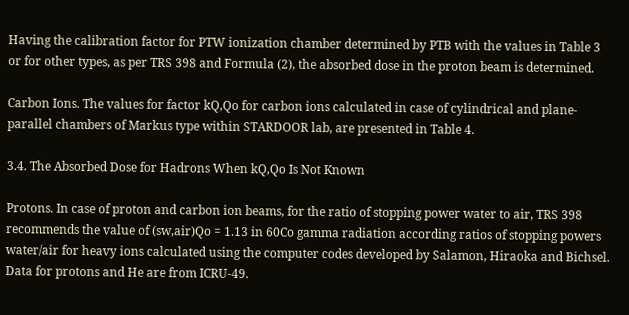Having the calibration factor for PTW ionization chamber determined by PTB with the values in Table 3 or for other types, as per TRS 398 and Formula (2), the absorbed dose in the proton beam is determined.

Carbon Ions. The values for factor kQ,Qo for carbon ions calculated in case of cylindrical and plane-parallel chambers of Markus type within STARDOOR lab, are presented in Table 4.

3.4. The Absorbed Dose for Hadrons When kQ,Qo Is Not Known

Protons. In case of proton and carbon ion beams, for the ratio of stopping power water to air, TRS 398 recommends the value of (sw,air)Qo = 1.13 in 60Co gamma radiation according ratios of stopping powers water/air for heavy ions calculated using the computer codes developed by Salamon, Hiraoka and Bichsel. Data for protons and He are from ICRU-49.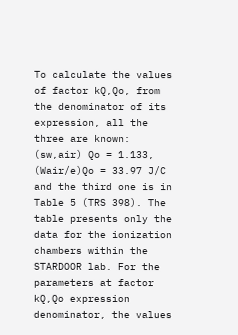To calculate the values of factor kQ,Qo, from the denominator of its expression, all the three are known: (sw,air) Qo = 1.133, (Wair/e)Qo = 33.97 J/C and the third one is in Table 5 (TRS 398). The table presents only the data for the ionization chambers within the STARDOOR lab. For the parameters at factor kQ,Qo expression denominator, the values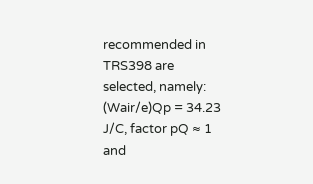recommended in TRS398 are selected, namely: (Wair/e)Qp = 34.23 J/C, factor pQ ≈ 1 and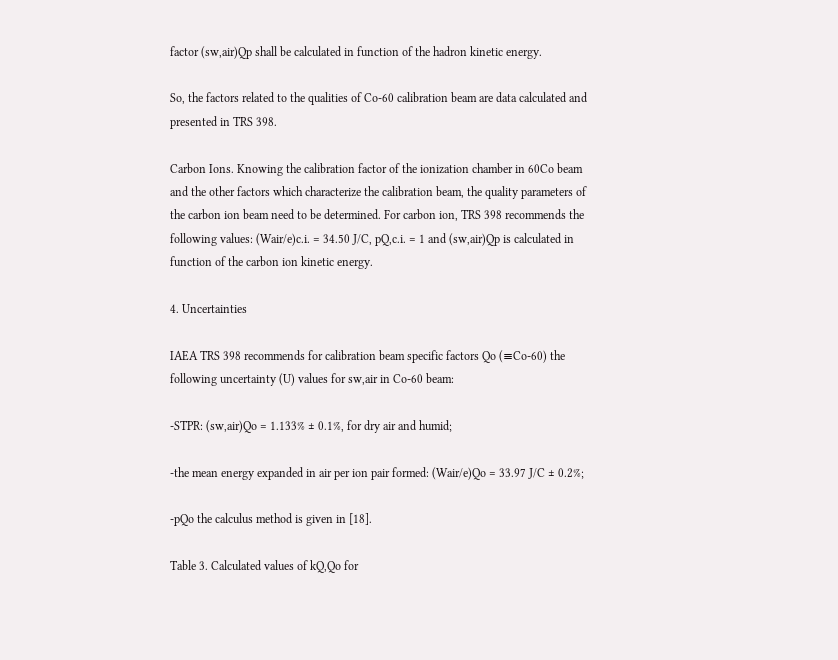factor (sw,air)Qp shall be calculated in function of the hadron kinetic energy.

So, the factors related to the qualities of Co-60 calibration beam are data calculated and presented in TRS 398.

Carbon Ions. Knowing the calibration factor of the ionization chamber in 60Co beam and the other factors which characterize the calibration beam, the quality parameters of the carbon ion beam need to be determined. For carbon ion, TRS 398 recommends the following values: (Wair/e)c.i. = 34.50 J/C, pQ,c.i. = 1 and (sw,air)Qp is calculated in function of the carbon ion kinetic energy.

4. Uncertainties

IAEA TRS 398 recommends for calibration beam specific factors Qo (≡Co-60) the following uncertainty (U) values for sw,air in Co-60 beam:

-STPR: (sw,air)Qo = 1.133% ± 0.1%, for dry air and humid;

-the mean energy expanded in air per ion pair formed: (Wair/e)Qo = 33.97 J/C ± 0.2%;

-pQo the calculus method is given in [18].

Table 3. Calculated values of kQ,Qo for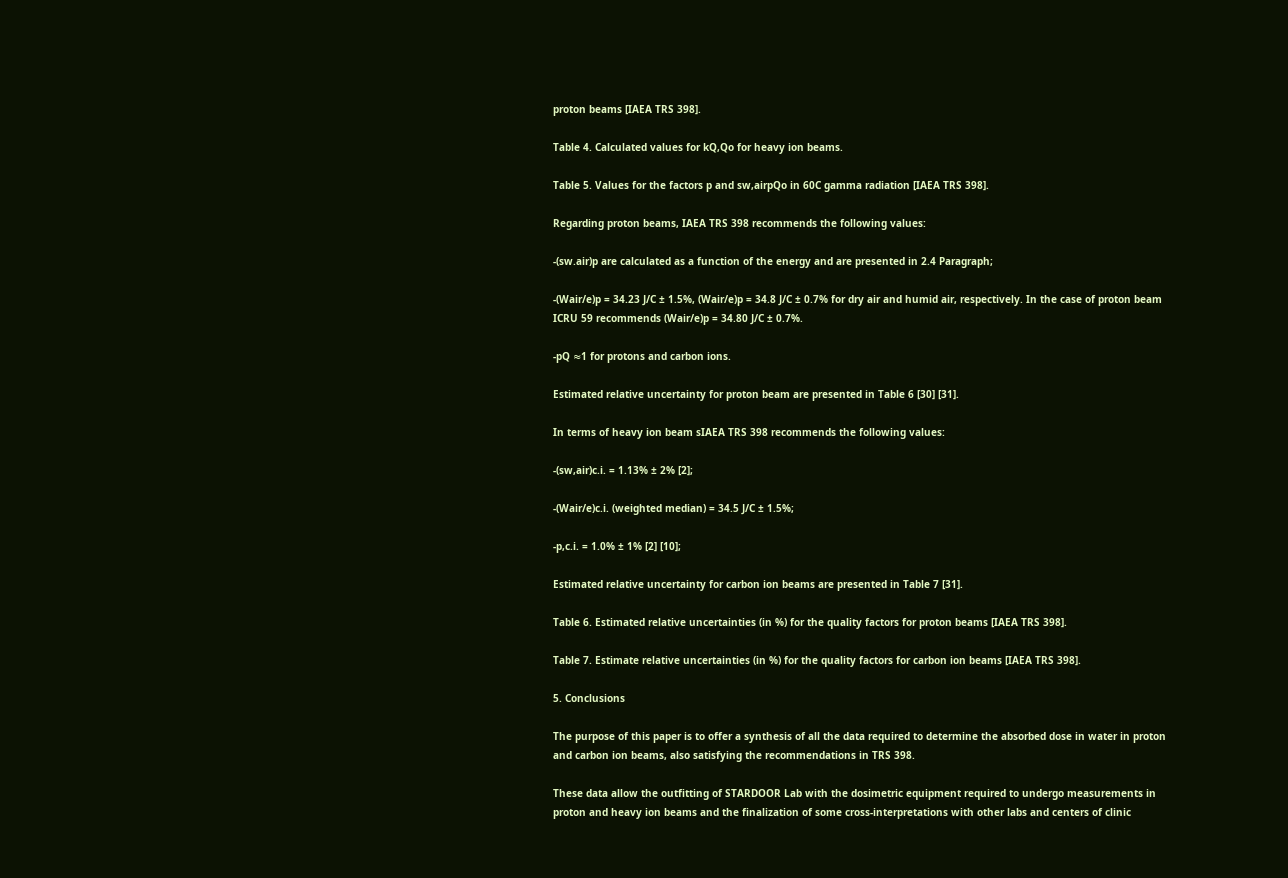proton beams [IAEA TRS 398].

Table 4. Calculated values for kQ,Qo for heavy ion beams.

Table 5. Values for the factors p and sw,airpQo in 60C gamma radiation [IAEA TRS 398].

Regarding proton beams, IAEA TRS 398 recommends the following values:

-(sw.air)p are calculated as a function of the energy and are presented in 2.4 Paragraph;

-(Wair/e)p = 34.23 J/C ± 1.5%, (Wair/e)p = 34.8 J/C ± 0.7% for dry air and humid air, respectively. In the case of proton beam ICRU 59 recommends (Wair/e)p = 34.80 J/C ± 0.7%.

-pQ ≈1 for protons and carbon ions.

Estimated relative uncertainty for proton beam are presented in Table 6 [30] [31].

In terms of heavy ion beam sIAEA TRS 398 recommends the following values:

-(sw,air)c.i. = 1.13% ± 2% [2];

-(Wair/e)c.i. (weighted median) = 34.5 J/C ± 1.5%;

-p,c.i. = 1.0% ± 1% [2] [10];

Estimated relative uncertainty for carbon ion beams are presented in Table 7 [31].

Table 6. Estimated relative uncertainties (in %) for the quality factors for proton beams [IAEA TRS 398].

Table 7. Estimate relative uncertainties (in %) for the quality factors for carbon ion beams [IAEA TRS 398].

5. Conclusions

The purpose of this paper is to offer a synthesis of all the data required to determine the absorbed dose in water in proton and carbon ion beams, also satisfying the recommendations in TRS 398.

These data allow the outfitting of STARDOOR Lab with the dosimetric equipment required to undergo measurements in proton and heavy ion beams and the finalization of some cross-interpretations with other labs and centers of clinic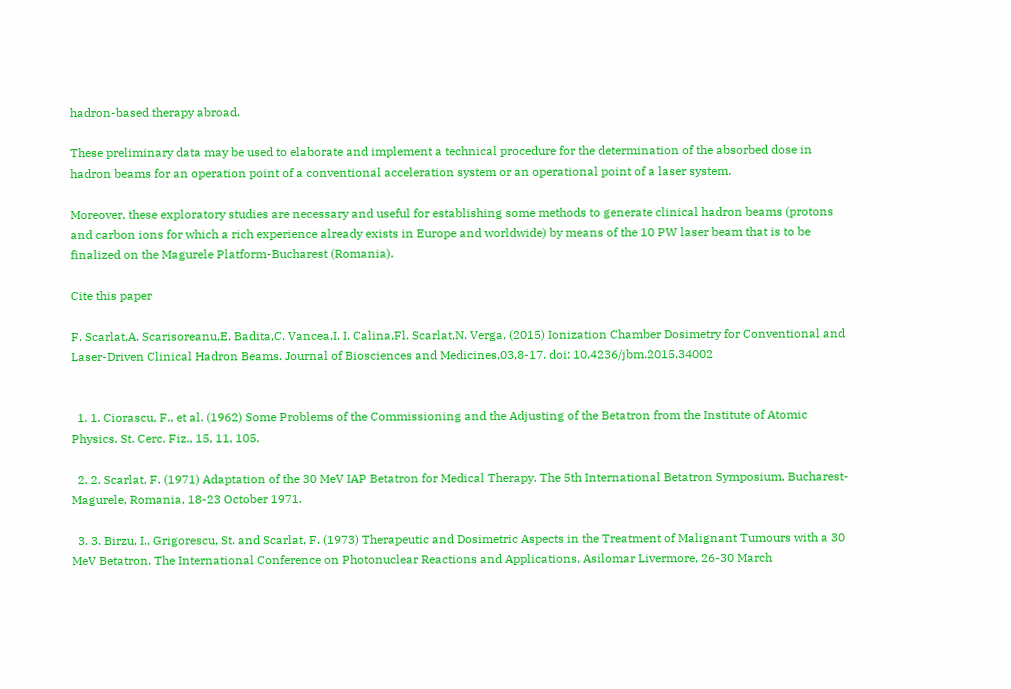hadron-based therapy abroad.

These preliminary data may be used to elaborate and implement a technical procedure for the determination of the absorbed dose in hadron beams for an operation point of a conventional acceleration system or an operational point of a laser system.

Moreover, these exploratory studies are necessary and useful for establishing some methods to generate clinical hadron beams (protons and carbon ions for which a rich experience already exists in Europe and worldwide) by means of the 10 PW laser beam that is to be finalized on the Magurele Platform-Bucharest (Romania).

Cite this paper

F. Scarlat,A. Scarisoreanu,E. Badita,C. Vancea,I. I. Calina,Fl. Scarlat,N. Verga, (2015) Ionization Chamber Dosimetry for Conventional and Laser-Driven Clinical Hadron Beams. Journal of Biosciences and Medicines,03,8-17. doi: 10.4236/jbm.2015.34002


  1. 1. Ciorascu, F., et al. (1962) Some Problems of the Commissioning and the Adjusting of the Betatron from the Institute of Atomic Physics. St. Cerc. Fiz., 15, 11, 105.

  2. 2. Scarlat, F. (1971) Adaptation of the 30 MeV IAP Betatron for Medical Therapy. The 5th International Betatron Symposium, Bucharest-Magurele, Romania, 18-23 October 1971.

  3. 3. Birzu, I., Grigorescu, St. and Scarlat, F. (1973) Therapeutic and Dosimetric Aspects in the Treatment of Malignant Tumours with a 30 MeV Betatron. The International Conference on Photonuclear Reactions and Applications, Asilomar Livermore, 26-30 March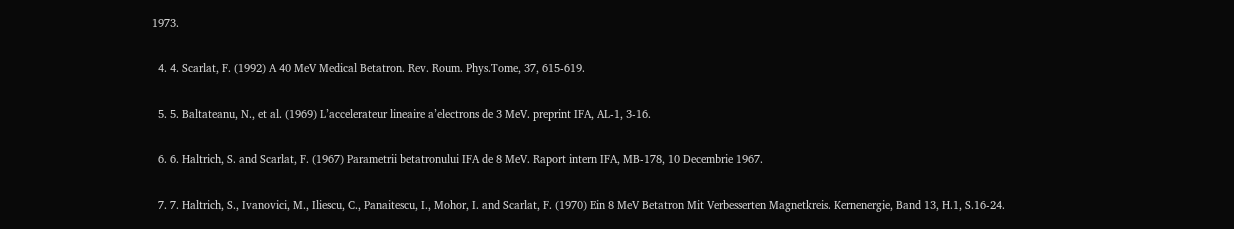1973.

  4. 4. Scarlat, F. (1992) A 40 MeV Medical Betatron. Rev. Roum. Phys.Tome, 37, 615-619.

  5. 5. Baltateanu, N., et al. (1969) L’accelerateur lineaire a’electrons de 3 MeV. preprint IFA, AL-1, 3-16.

  6. 6. Haltrich, S. and Scarlat, F. (1967) Parametrii betatronului IFA de 8 MeV. Raport intern IFA, MB-178, 10 Decembrie 1967.

  7. 7. Haltrich, S., Ivanovici, M., Iliescu, C., Panaitescu, I., Mohor, I. and Scarlat, F. (1970) Ein 8 MeV Betatron Mit Verbesserten Magnetkreis. Kernenergie, Band 13, H.1, S.16-24.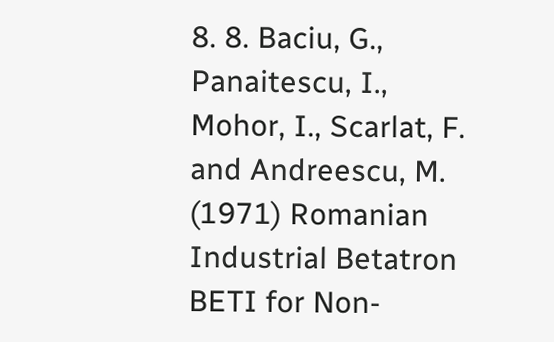8. 8. Baciu, G., Panaitescu, I., Mohor, I., Scarlat, F. and Andreescu, M. (1971) Romanian Industrial Betatron BETI for Non-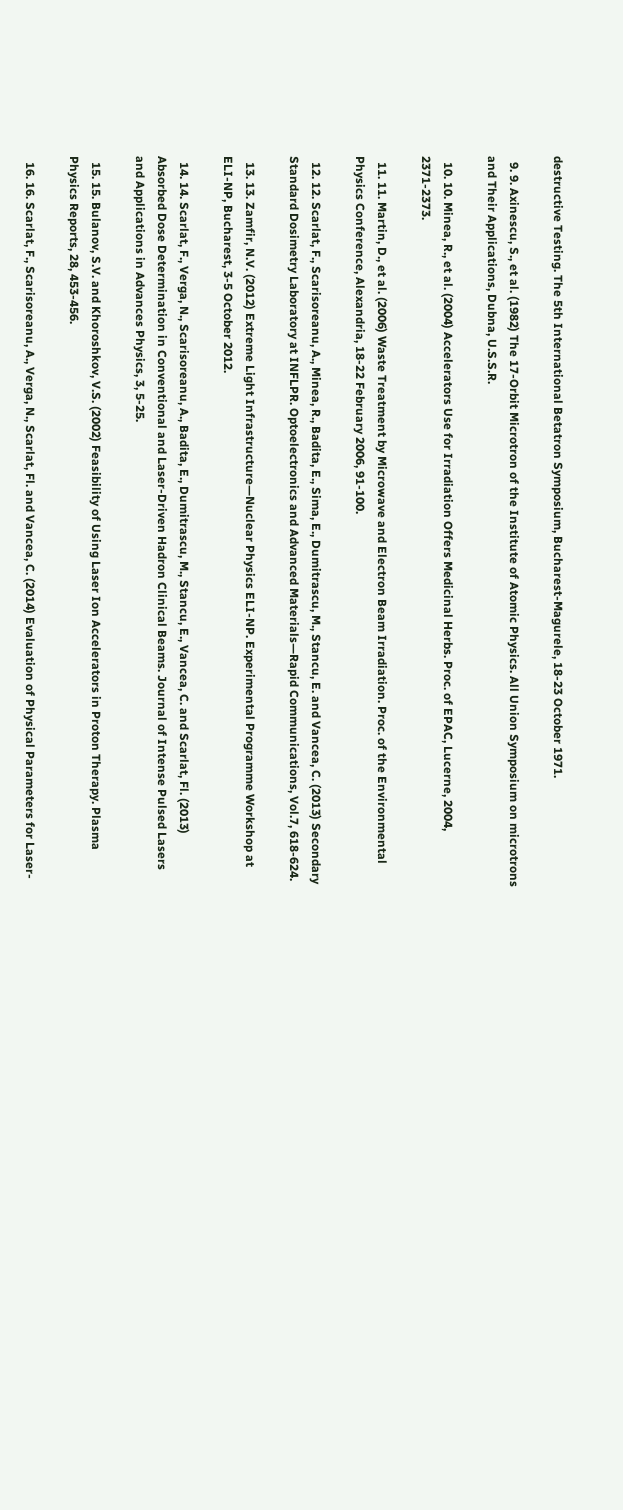destructive Testing. The 5th International Betatron Symposium, Bucharest-Magurele, 18-23 October 1971.

  9. 9. Axinescu, S., et al. (1982) The 17-Orbit Microtron of the Institute of Atomic Physics. All Union Symposium on microtrons and Their Applications, Dubna, U.S.S.R.

  10. 10. Minea, R., et al. (2004) Accelerators Use for Irradiation Offers Medicinal Herbs. Proc. of EPAC, Lucerne, 2004, 2371-2373.

  11. 11. Martin, D., et al. (2006) Waste Treatment by Microwave and Electron Beam Irradiation. Proc. of the Environmental Physics Conference, Alexandria, 18-22 February 2006, 91-100.

  12. 12. Scarlat, F., Scarisoreanu, A., Minea, R., Badita, E., Sima, E., Dumitrascu, M., Stancu, E. and Vancea, C. (2013) Secondary Standard Dosimetry Laboratory at INFLPR. Optoelectronics and Advanced Materials—Rapid Communications, Vol.7, 618-624.

  13. 13. Zamfir, N.V. (2012) Extreme Light Infrastructure—Nuclear Physics ELI-NP. Experimental Programme Workshop at ELI-NP, Bucharest, 3-5 October 2012.

  14. 14. Scarlat, F., Verga, N., Scarisoreanu, A., Badita, E., Dumitrascu, M., Stancu, E., Vancea, C. and Scarlat, Fl. (2013) Absorbed Dose Determination in Conventional and Laser-Driven Hadron Clinical Beams. Journal of Intense Pulsed Lasers and Applications in Advances Physics, 3, 5-25.

  15. 15. Bulanov, S.V. and Khoroshkov, V.S. (2002) Feasibility of Using Laser Ion Accelerators in Proton Therapy. Plasma Physics Reports, 28, 453-456.

  16. 16. Scarlat, F., Scarisoreanu, A., Verga, N., Scarlat, Fl. and Vancea, C. (2014) Evaluation of Physical Parameters for Laser-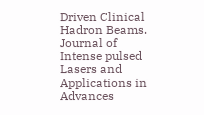Driven Clinical Hadron Beams. Journal of Intense pulsed Lasers and Applications in Advances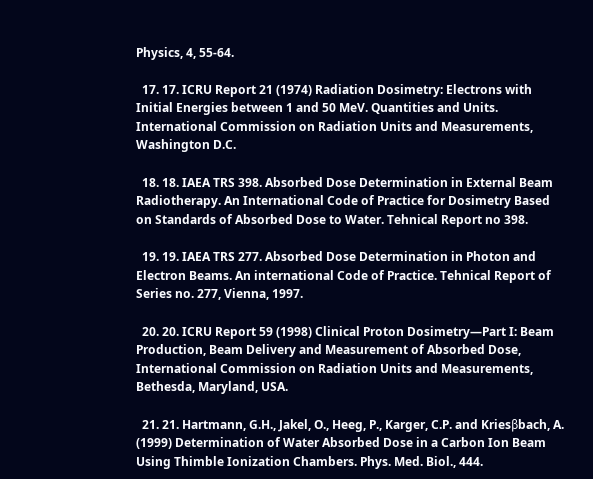Physics, 4, 55-64.

  17. 17. ICRU Report 21 (1974) Radiation Dosimetry: Electrons with Initial Energies between 1 and 50 MeV. Quantities and Units. International Commission on Radiation Units and Measurements, Washington D.C.

  18. 18. IAEA TRS 398. Absorbed Dose Determination in External Beam Radiotherapy. An International Code of Practice for Dosimetry Based on Standards of Absorbed Dose to Water. Tehnical Report no 398.

  19. 19. IAEA TRS 277. Absorbed Dose Determination in Photon and Electron Beams. An international Code of Practice. Tehnical Report of Series no. 277, Vienna, 1997.

  20. 20. ICRU Report 59 (1998) Clinical Proton Dosimetry—Part I: Beam Production, Beam Delivery and Measurement of Absorbed Dose, International Commission on Radiation Units and Measurements, Bethesda, Maryland, USA.

  21. 21. Hartmann, G.H., Jakel, O., Heeg, P., Karger, C.P. and Kriesβbach, A. (1999) Determination of Water Absorbed Dose in a Carbon Ion Beam Using Thimble Ionization Chambers. Phys. Med. Biol., 444.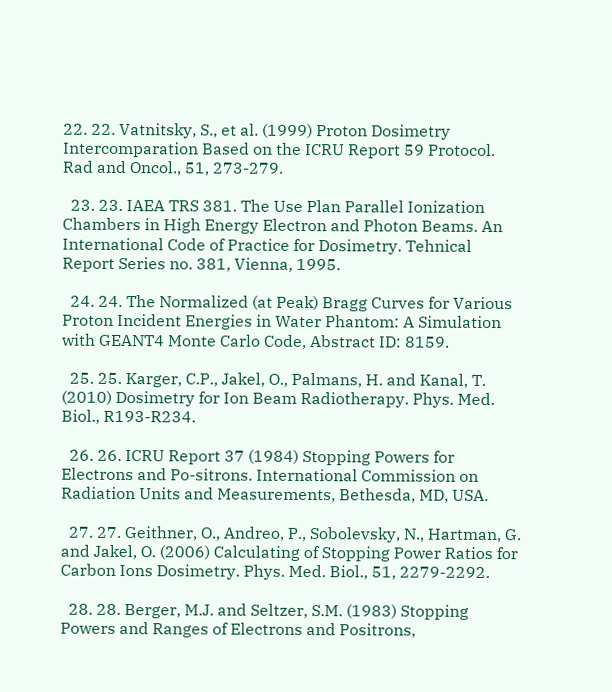22. 22. Vatnitsky, S., et al. (1999) Proton Dosimetry Intercomparation Based on the ICRU Report 59 Protocol. Rad and Oncol., 51, 273-279.

  23. 23. IAEA TRS 381. The Use Plan Parallel Ionization Chambers in High Energy Electron and Photon Beams. An International Code of Practice for Dosimetry. Tehnical Report Series no. 381, Vienna, 1995.

  24. 24. The Normalized (at Peak) Bragg Curves for Various Proton Incident Energies in Water Phantom: A Simulation with GEANT4 Monte Carlo Code, Abstract ID: 8159.

  25. 25. Karger, C.P., Jakel, O., Palmans, H. and Kanal, T. (2010) Dosimetry for Ion Beam Radiotherapy. Phys. Med. Biol., R193-R234.

  26. 26. ICRU Report 37 (1984) Stopping Powers for Electrons and Po-sitrons. International Commission on Radiation Units and Measurements, Bethesda, MD, USA.

  27. 27. Geithner, O., Andreo, P., Sobolevsky, N., Hartman, G. and Jakel, O. (2006) Calculating of Stopping Power Ratios for Carbon Ions Dosimetry. Phys. Med. Biol., 51, 2279-2292.

  28. 28. Berger, M.J. and Seltzer, S.M. (1983) Stopping Powers and Ranges of Electrons and Positrons,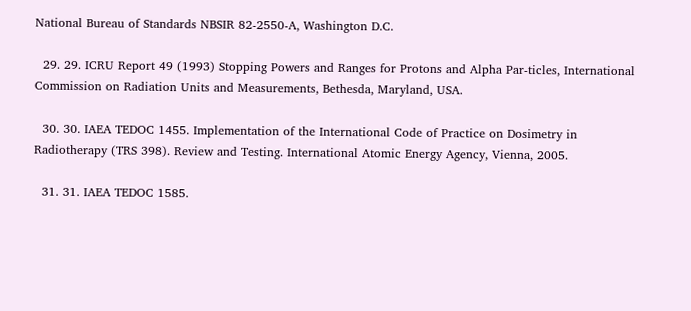National Bureau of Standards NBSIR 82-2550-A, Washington D.C.

  29. 29. ICRU Report 49 (1993) Stopping Powers and Ranges for Protons and Alpha Par-ticles, International Commission on Radiation Units and Measurements, Bethesda, Maryland, USA.

  30. 30. IAEA TEDOC 1455. Implementation of the International Code of Practice on Dosimetry in Radiotherapy (TRS 398). Review and Testing. International Atomic Energy Agency, Vienna, 2005.

  31. 31. IAEA TEDOC 1585.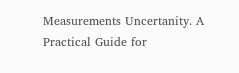Measurements Uncertanity. A Practical Guide for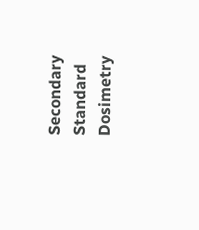Secondary Standard Dosimetry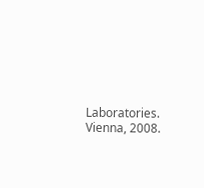Laboratories. Vienna, 2008.